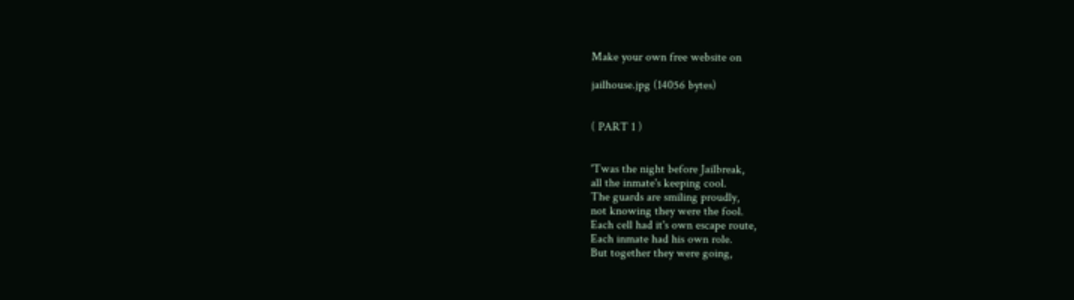Make your own free website on

jailhouse.jpg (14056 bytes)


( PART 1 )


'Twas the night before Jailbreak,
all the inmate's keeping cool.
The guards are smiling proudly,
not knowing they were the fool.
Each cell had it's own escape route,
Each inmate had his own role.
But together they were going,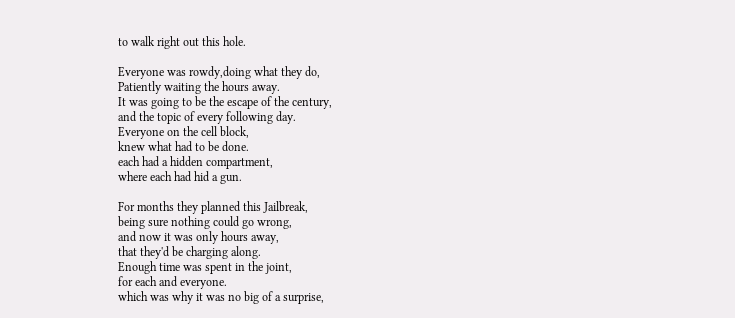to walk right out this hole.

Everyone was rowdy,doing what they do,
Patiently waiting the hours away.
It was going to be the escape of the century,
and the topic of every following day.
Everyone on the cell block,
knew what had to be done.
each had a hidden compartment,
where each had hid a gun.

For months they planned this Jailbreak,
being sure nothing could go wrong,
and now it was only hours away,
that they'd be charging along.
Enough time was spent in the joint,
for each and everyone.
which was why it was no big of a surprise,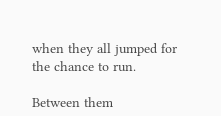when they all jumped for the chance to run.

Between them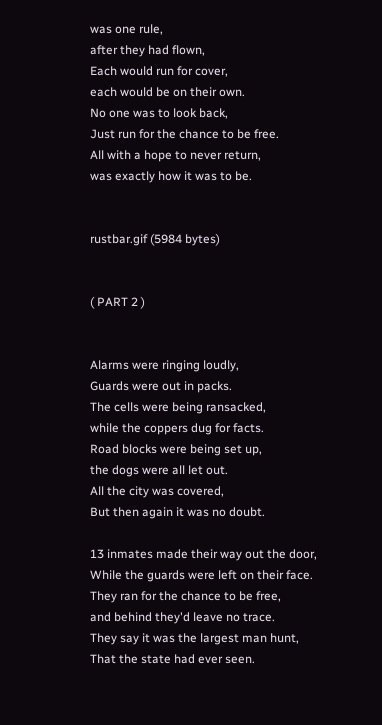was one rule,
after they had flown,
Each would run for cover,
each would be on their own.
No one was to look back,
Just run for the chance to be free.
All with a hope to never return,
was exactly how it was to be.


rustbar.gif (5984 bytes)


( PART 2 )


Alarms were ringing loudly,
Guards were out in packs.
The cells were being ransacked,
while the coppers dug for facts.
Road blocks were being set up,
the dogs were all let out.
All the city was covered,
But then again it was no doubt.

13 inmates made their way out the door,
While the guards were left on their face.
They ran for the chance to be free,
and behind they'd leave no trace.
They say it was the largest man hunt,
That the state had ever seen.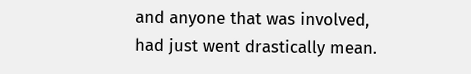and anyone that was involved,
had just went drastically mean.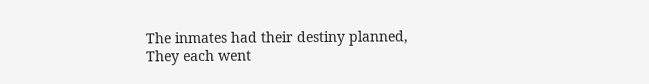The inmates had their destiny planned,
They each went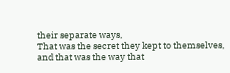their separate ways,
That was the secret they kept to themselves,
and that was the way that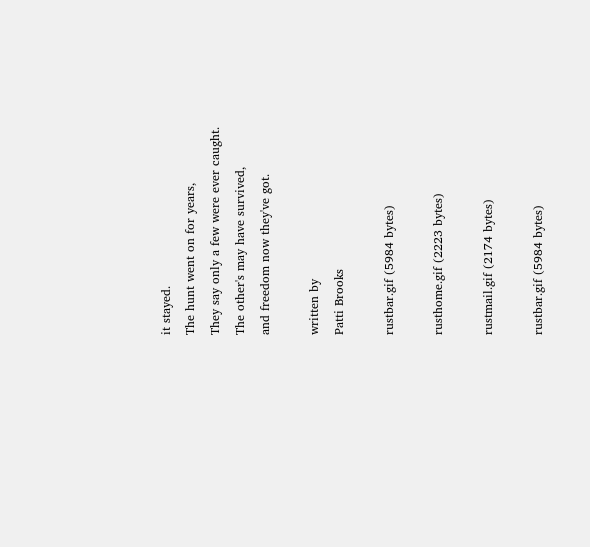it stayed.
The hunt went on for years,
They say only a few were ever caught.
The other's may have survived,
and freedom now they've got.

written by
Patti Brooks

rustbar.gif (5984 bytes)

rusthome.gif (2223 bytes)

rustmail.gif (2174 bytes)

rustbar.gif (5984 bytes)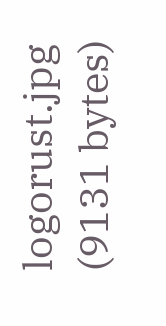logorust.jpg (9131 bytes)